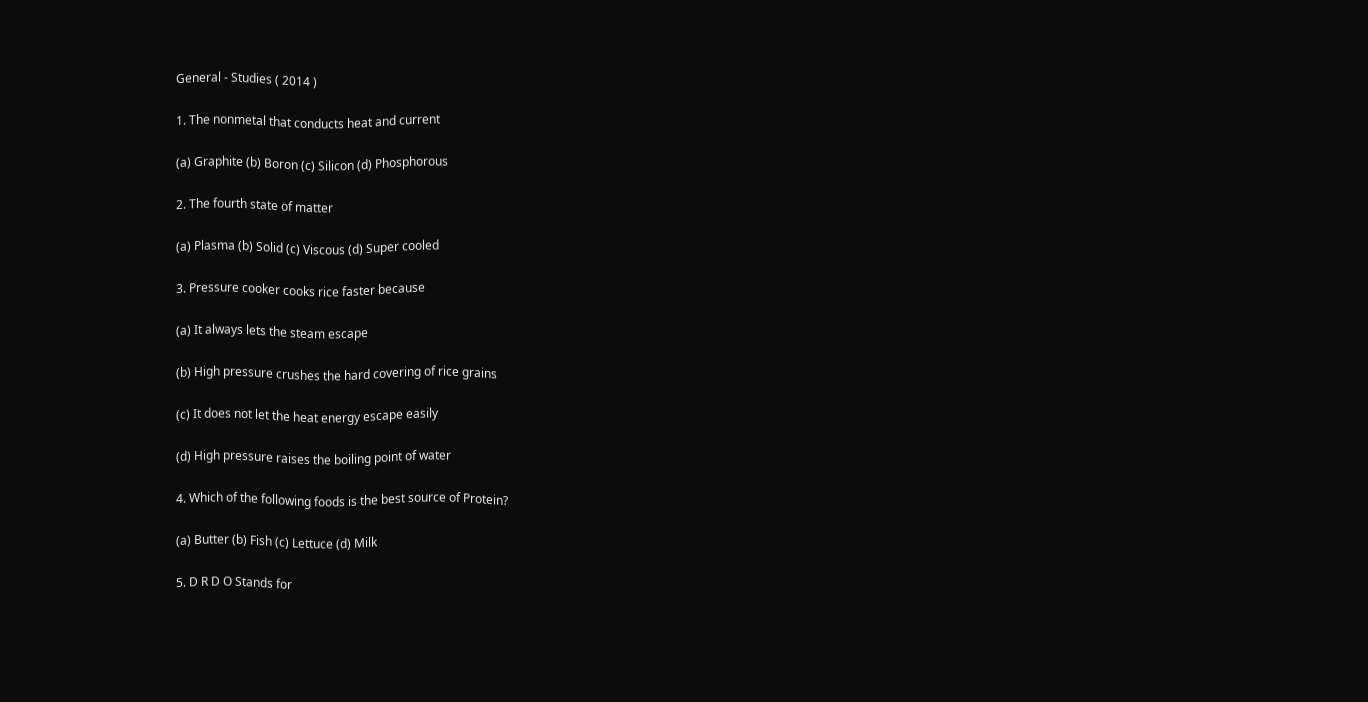General - Studies ( 2014 )

1. The nonmetal that conducts heat and current

(a) Graphite (b) Boron (c) Silicon (d) Phosphorous

2. The fourth state of matter

(a) Plasma (b) Solid (c) Viscous (d) Super cooled

3. Pressure cooker cooks rice faster because

(a) It always lets the steam escape

(b) High pressure crushes the hard covering of rice grains

(c) It does not let the heat energy escape easily

(d) High pressure raises the boiling point of water

4. Which of the following foods is the best source of Protein?

(a) Butter (b) Fish (c) Lettuce (d) Milk

5. D R D O Stands for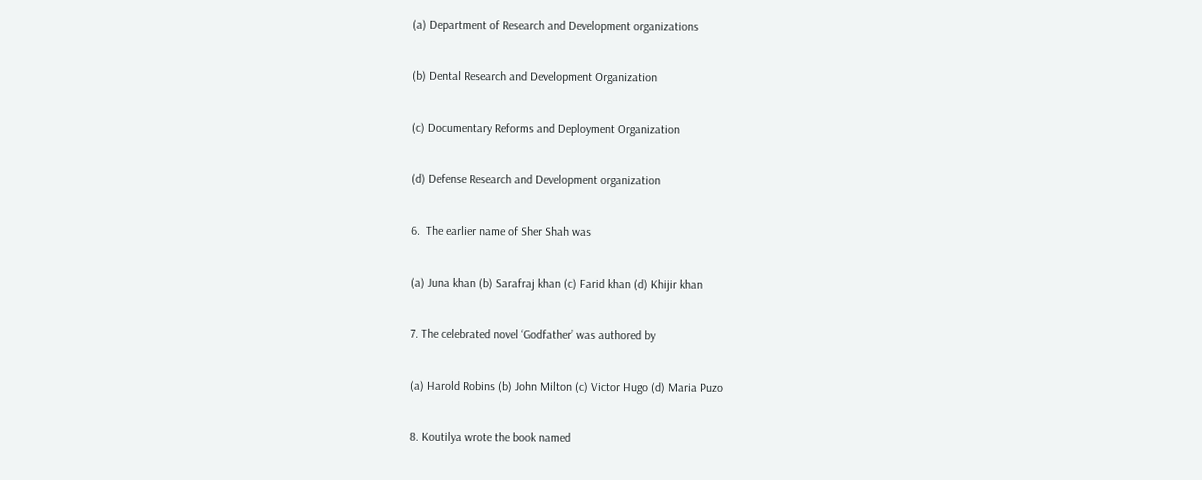(a) Department of Research and Development organizations

(b) Dental Research and Development Organization

(c) Documentary Reforms and Deployment Organization

(d) Defense Research and Development organization

6.  The earlier name of Sher Shah was

(a) Juna khan (b) Sarafraj khan (c) Farid khan (d) Khijir khan

7. The celebrated novel ‘Godfather’ was authored by

(a) Harold Robins (b) John Milton (c) Victor Hugo (d) Maria Puzo

8. Koutilya wrote the book named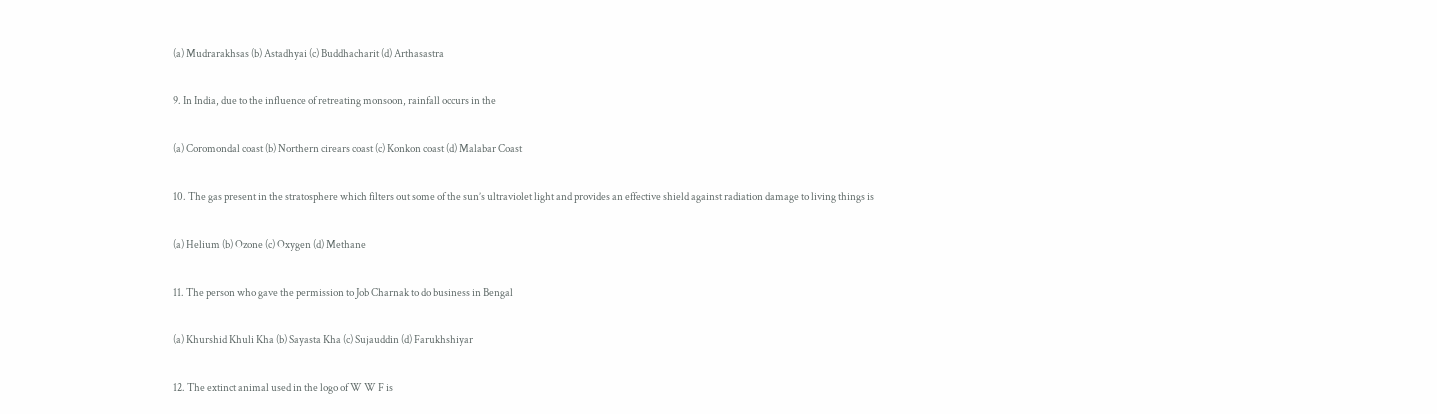(a) Mudrarakhsas (b) Astadhyai (c) Buddhacharit (d) Arthasastra

9. In India, due to the influence of retreating monsoon, rainfall occurs in the

(a) Coromondal coast (b) Northern cirears coast (c) Konkon coast (d) Malabar Coast

10. The gas present in the stratosphere which filters out some of the sun’s ultraviolet light and provides an effective shield against radiation damage to living things is

(a) Helium (b) Ozone (c) Oxygen (d) Methane

11. The person who gave the permission to Job Charnak to do business in Bengal

(a) Khurshid Khuli Kha (b) Sayasta Kha (c) Sujauddin (d) Farukhshiyar

12. The extinct animal used in the logo of W W F is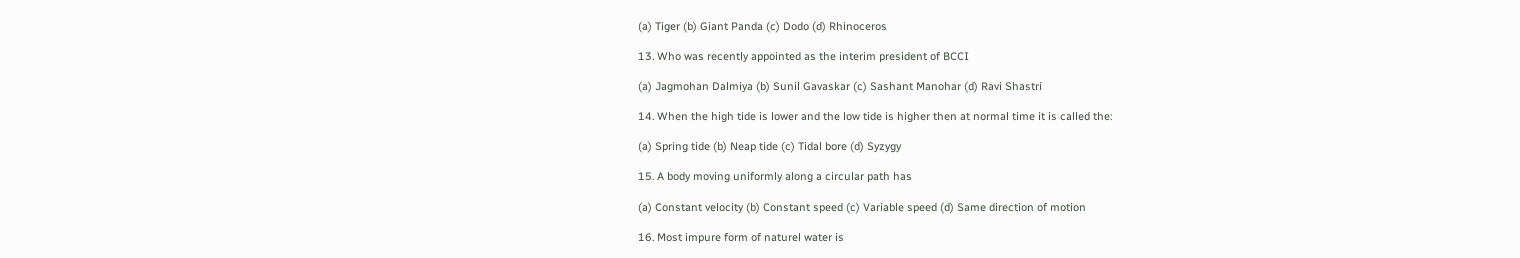(a) Tiger (b) Giant Panda (c) Dodo (d) Rhinoceros

13. Who was recently appointed as the interim president of BCCI

(a) Jagmohan Dalmiya (b) Sunil Gavaskar (c) Sashant Manohar (d) Ravi Shastri

14. When the high tide is lower and the low tide is higher then at normal time it is called the:

(a) Spring tide (b) Neap tide (c) Tidal bore (d) Syzygy

15. A body moving uniformly along a circular path has

(a) Constant velocity (b) Constant speed (c) Variable speed (d) Same direction of motion

16. Most impure form of naturel water is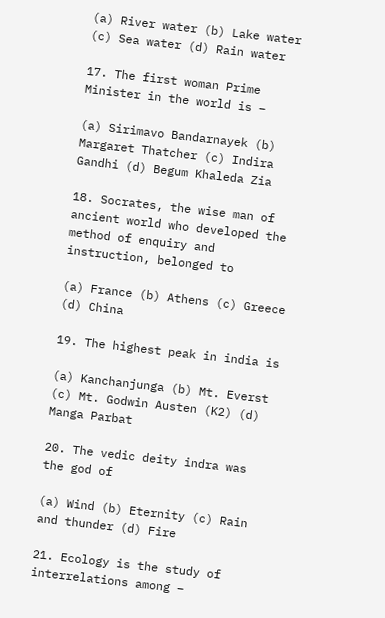(a) River water (b) Lake water (c) Sea water (d) Rain water

17. The first woman Prime Minister in the world is –

(a) Sirimavo Bandarnayek (b) Margaret Thatcher (c) Indira Gandhi (d) Begum Khaleda Zia

18. Socrates, the wise man of ancient world who developed the method of enquiry and instruction, belonged to

(a) France (b) Athens (c) Greece (d) China

19. The highest peak in india is

(a) Kanchanjunga (b) Mt. Everst (c) Mt. Godwin Austen (K2) (d) Manga Parbat

20. The vedic deity indra was the god of

(a) Wind (b) Eternity (c) Rain and thunder (d) Fire

21. Ecology is the study of interrelations among –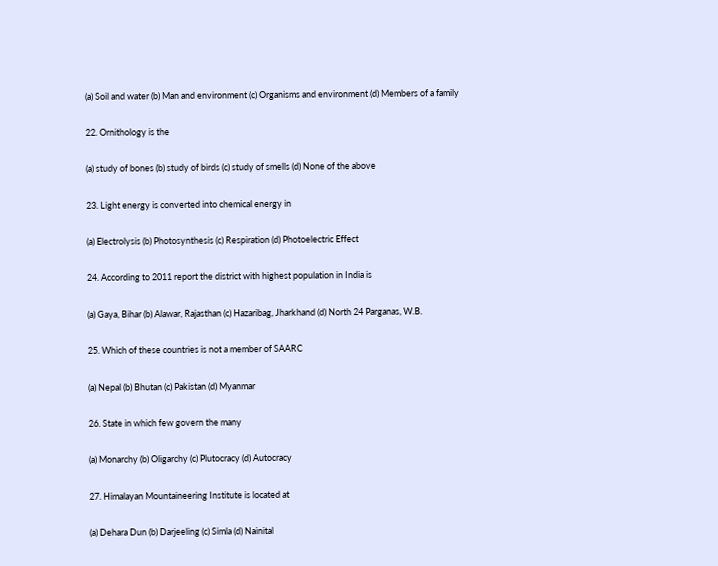(a) Soil and water (b) Man and environment (c) Organisms and environment (d) Members of a family

22. Ornithology is the

(a) study of bones (b) study of birds (c) study of smells (d) None of the above

23. Light energy is converted into chemical energy in

(a) Electrolysis (b) Photosynthesis (c) Respiration (d) Photoelectric Effect

24. According to 2011 report the district with highest population in India is

(a) Gaya, Bihar (b) Alawar, Rajasthan (c) Hazaribag, Jharkhand (d) North 24 Parganas, W.B.

25. Which of these countries is not a member of SAARC

(a) Nepal (b) Bhutan (c) Pakistan (d) Myanmar

26. State in which few govern the many

(a) Monarchy (b) Oligarchy (c) Plutocracy (d) Autocracy

27. Himalayan Mountaineering Institute is located at

(a) Dehara Dun (b) Darjeeling (c) Simla (d) Nainital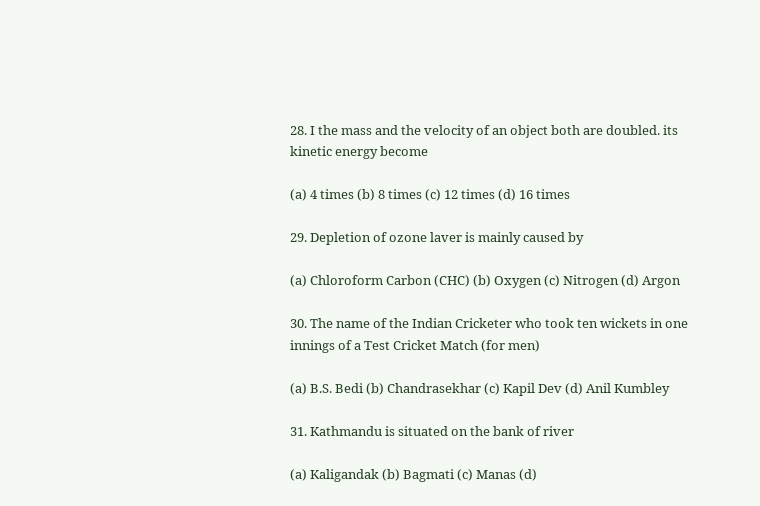28. I the mass and the velocity of an object both are doubled. its kinetic energy become

(a) 4 times (b) 8 times (c) 12 times (d) 16 times

29. Depletion of ozone laver is mainly caused by

(a) Chloroform Carbon (CHC) (b) Oxygen (c) Nitrogen (d) Argon

30. The name of the Indian Cricketer who took ten wickets in one innings of a Test Cricket Match (for men)

(a) B.S. Bedi (b) Chandrasekhar (c) Kapil Dev (d) Anil Kumbley

31. Kathmandu is situated on the bank of river

(a) Kaligandak (b) Bagmati (c) Manas (d)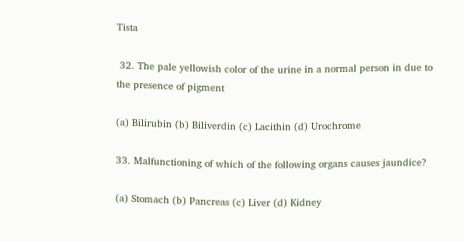Tista

 32. The pale yellowish color of the urine in a normal person in due to the presence of pigment

(a) Bilirubin (b) Biliverdin (c) Lacithin (d) Urochrome

33. Malfunctioning of which of the following organs causes jaundice?

(a) Stomach (b) Pancreas (c) Liver (d) Kidney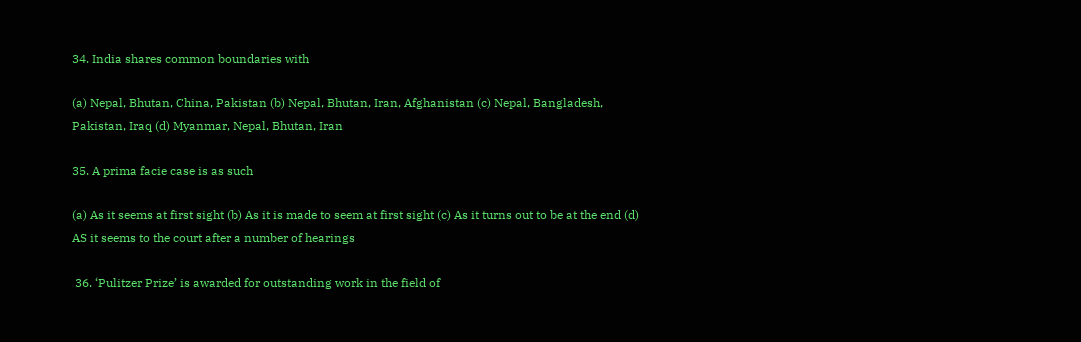34. India shares common boundaries with

(a) Nepal, Bhutan, China, Pakistan (b) Nepal, Bhutan, Iran, Afghanistan (c) Nepal, Bangladesh, Pakistan, Iraq (d) Myanmar, Nepal, Bhutan, Iran

35. A prima facie case is as such

(a) As it seems at first sight (b) As it is made to seem at first sight (c) As it turns out to be at the end (d) AS it seems to the court after a number of hearings

 36. ‘Pulitzer Prize’ is awarded for outstanding work in the field of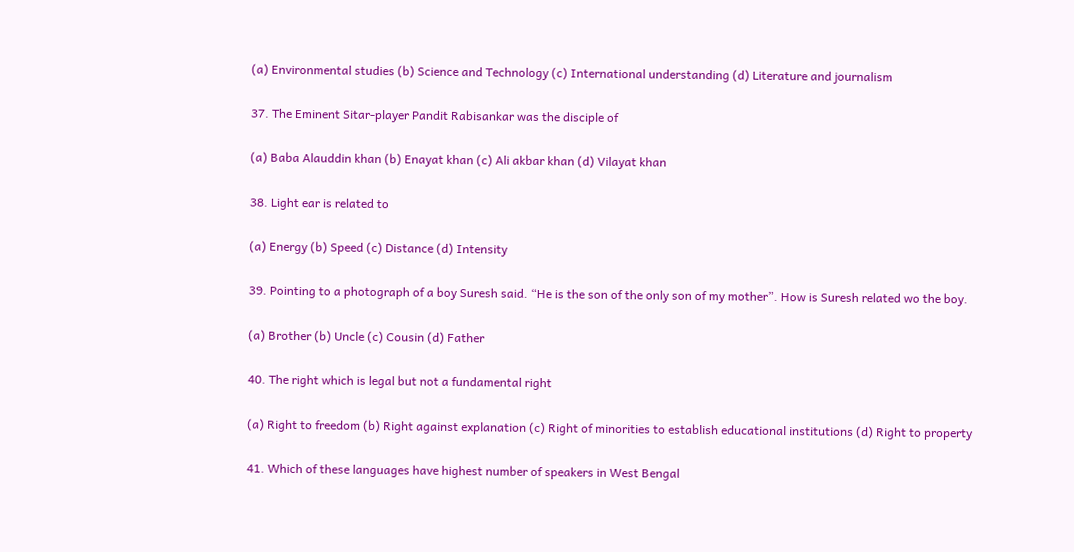(a) Environmental studies (b) Science and Technology (c) International understanding (d) Literature and journalism

37. The Eminent Sitar-player Pandit Rabisankar was the disciple of

(a) Baba Alauddin khan (b) Enayat khan (c) Ali akbar khan (d) Vilayat khan

38. Light ear is related to

(a) Energy (b) Speed (c) Distance (d) Intensity

39. Pointing to a photograph of a boy Suresh said. “He is the son of the only son of my mother”. How is Suresh related wo the boy.

(a) Brother (b) Uncle (c) Cousin (d) Father

40. The right which is legal but not a fundamental right

(a) Right to freedom (b) Right against explanation (c) Right of minorities to establish educational institutions (d) Right to property

41. Which of these languages have highest number of speakers in West Bengal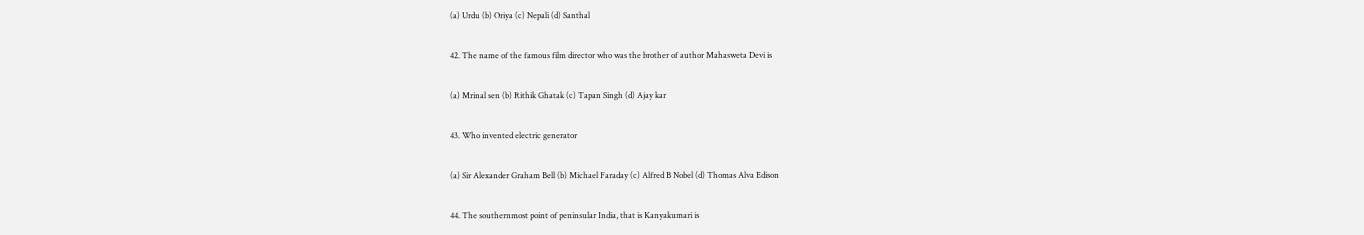(a) Urdu (b) Oriya (c) Nepali (d) Santhal

42. The name of the famous film director who was the brother of author Mahasweta Devi is

(a) Mrinal sen (b) Rithik Ghatak (c) Tapan Singh (d) Ajay kar

43. Who invented electric generator

(a) Sir Alexander Graham Bell (b) Michael Faraday (c) Alfred B Nobel (d) Thomas Alva Edison

44. The southernmost point of peninsular India, that is Kanyakumari is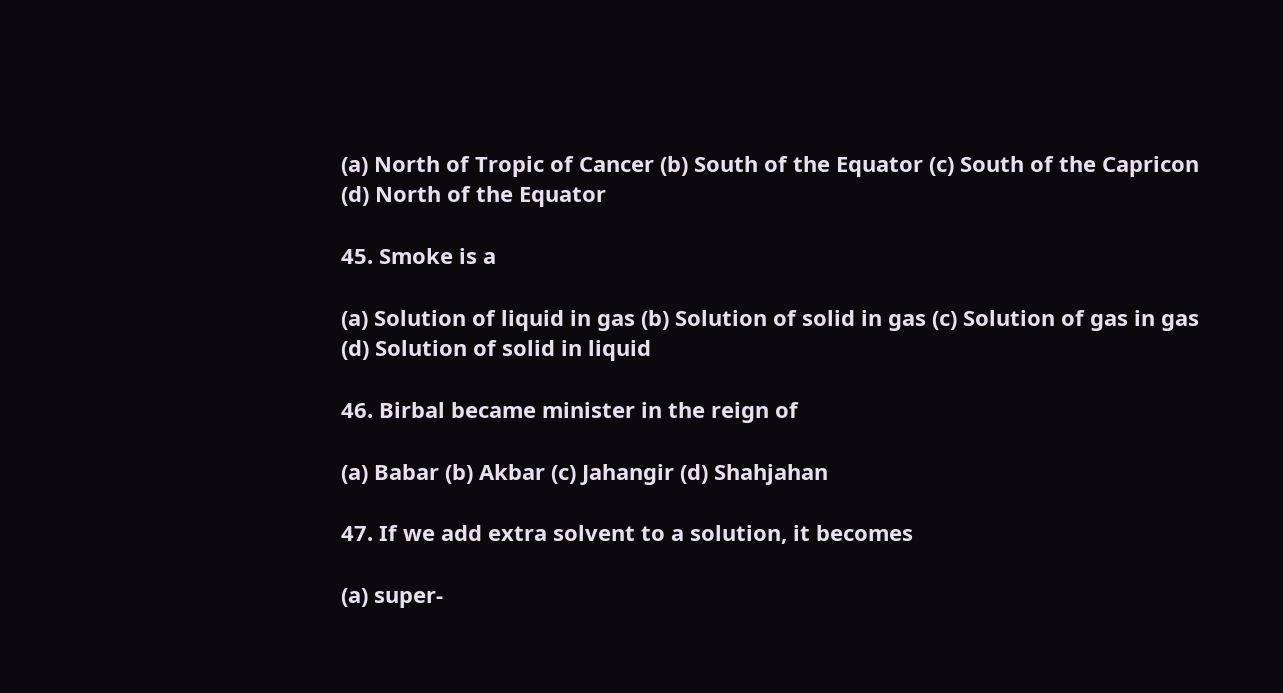(a) North of Tropic of Cancer (b) South of the Equator (c) South of the Capricon (d) North of the Equator

45. Smoke is a

(a) Solution of liquid in gas (b) Solution of solid in gas (c) Solution of gas in gas (d) Solution of solid in liquid

46. Birbal became minister in the reign of

(a) Babar (b) Akbar (c) Jahangir (d) Shahjahan

47. If we add extra solvent to a solution, it becomes

(a) super-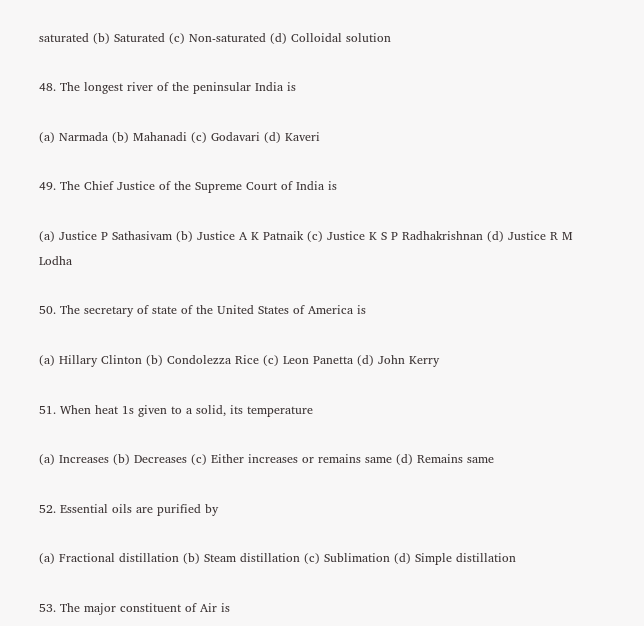saturated (b) Saturated (c) Non-saturated (d) Colloidal solution

48. The longest river of the peninsular India is

(a) Narmada (b) Mahanadi (c) Godavari (d) Kaveri

49. The Chief Justice of the Supreme Court of India is

(a) Justice P Sathasivam (b) Justice A K Patnaik (c) Justice K S P Radhakrishnan (d) Justice R M Lodha

50. The secretary of state of the United States of America is

(a) Hillary Clinton (b) Condolezza Rice (c) Leon Panetta (d) John Kerry

51. When heat 1s given to a solid, its temperature

(a) Increases (b) Decreases (c) Either increases or remains same (d) Remains same

52. Essential oils are purified by

(a) Fractional distillation (b) Steam distillation (c) Sublimation (d) Simple distillation

53. The major constituent of Air is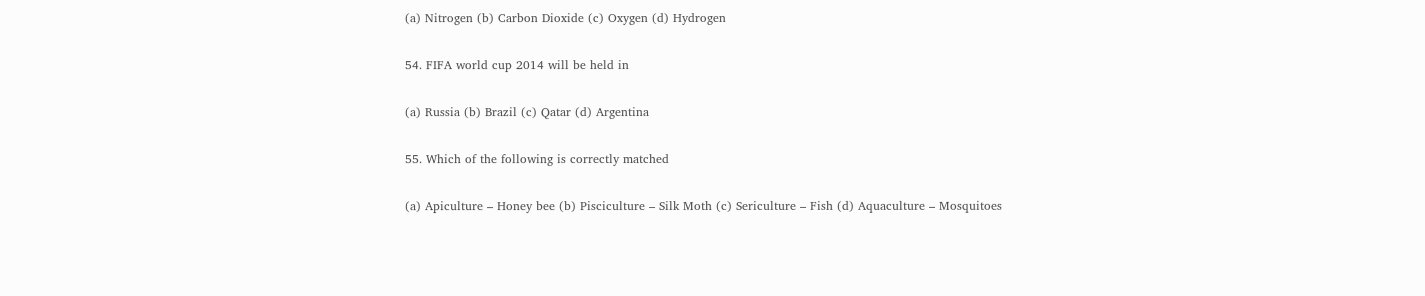(a) Nitrogen (b) Carbon Dioxide (c) Oxygen (d) Hydrogen

54. FIFA world cup 2014 will be held in

(a) Russia (b) Brazil (c) Qatar (d) Argentina

55. Which of the following is correctly matched

(a) Apiculture – Honey bee (b) Pisciculture – Silk Moth (c) Sericulture – Fish (d) Aquaculture – Mosquitoes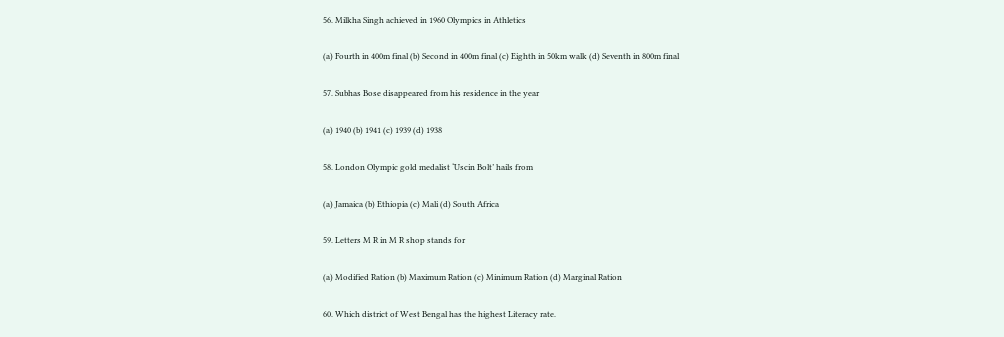56. Milkha Singh achieved in 1960 Olympics in Athletics

(a) Fourth in 400m final (b) Second in 400m final (c) Eighth in 50km walk (d) Seventh in 800m final

57. Subhas Bose disappeared from his residence in the year

(a) 1940 (b) 1941 (c) 1939 (d) 1938

58. London Olympic gold medalist ‘Uscin Bolt’ hails from

(a) Jamaica (b) Ethiopia (c) Mali (d) South Africa

59. Letters M R in M R shop stands for

(a) Modified Ration (b) Maximum Ration (c) Minimum Ration (d) Marginal Ration

60. Which district of West Bengal has the highest Literacy rate.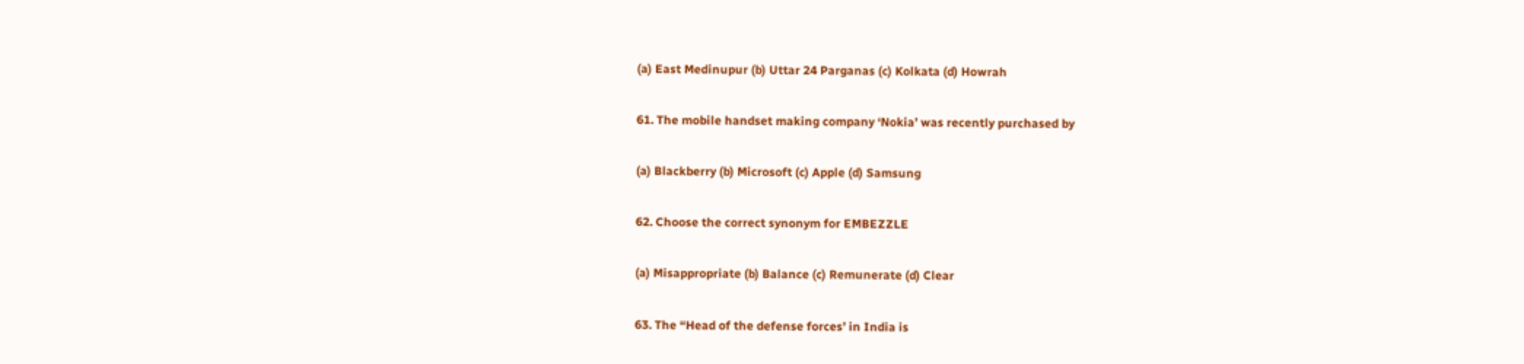(a) East Medinupur (b) Uttar 24 Parganas (c) Kolkata (d) Howrah

61. The mobile handset making company ‘Nokia’ was recently purchased by

(a) Blackberry (b) Microsoft (c) Apple (d) Samsung

62. Choose the correct synonym for EMBEZZLE

(a) Misappropriate (b) Balance (c) Remunerate (d) Clear

63. The “Head of the defense forces’ in India is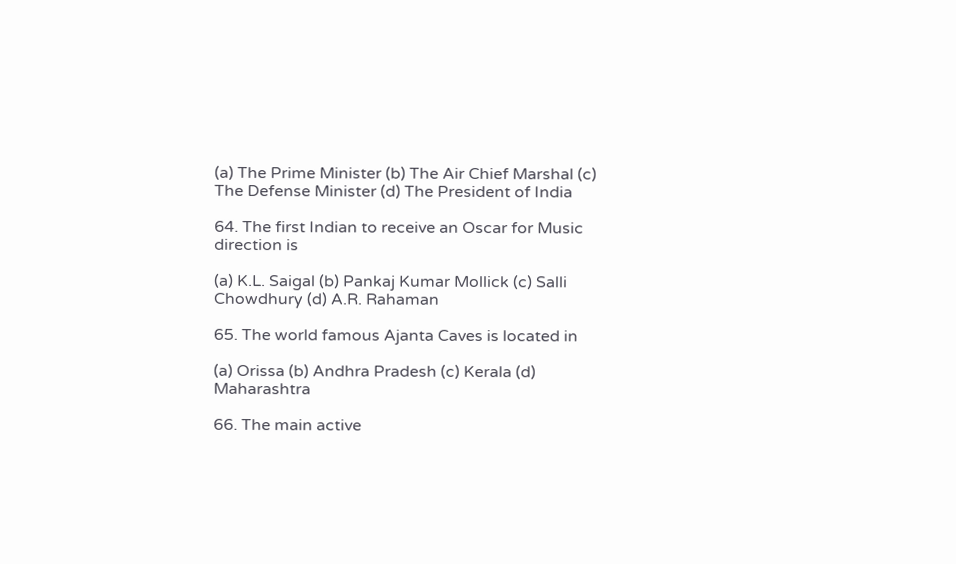(a) The Prime Minister (b) The Air Chief Marshal (c) The Defense Minister (d) The President of India

64. The first Indian to receive an Oscar for Music direction is

(a) K.L. Saigal (b) Pankaj Kumar Mollick (c) Salli Chowdhury (d) A.R. Rahaman

65. The world famous Ajanta Caves is located in

(a) Orissa (b) Andhra Pradesh (c) Kerala (d) Maharashtra

66. The main active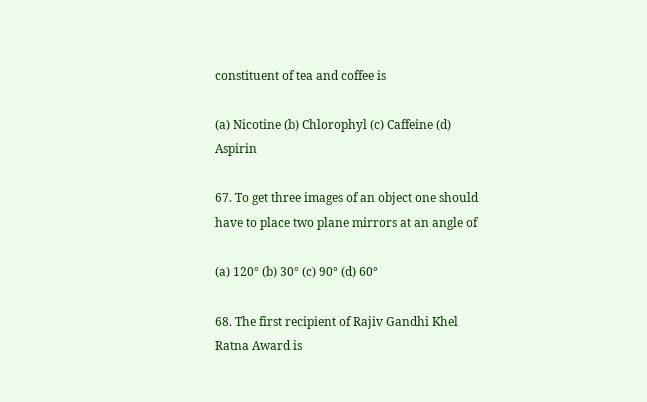constituent of tea and coffee is

(a) Nicotine (b) Chlorophyl (c) Caffeine (d) Aspirin

67. To get three images of an object one should have to place two plane mirrors at an angle of

(a) 120° (b) 30° (c) 90° (d) 60°

68. The first recipient of Rajiv Gandhi Khel Ratna Award is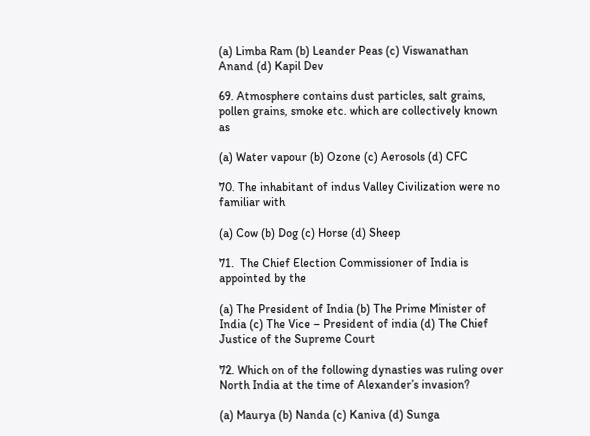(a) Limba Ram (b) Leander Peas (c) Viswanathan Anand (d) Kapil Dev

69. Atmosphere contains dust particles, salt grains, pollen grains, smoke etc. which are collectively known as

(a) Water vapour (b) Ozone (c) Aerosols (d) CFC

70. The inhabitant of indus Valley Civilization were no familiar with

(a) Cow (b) Dog (c) Horse (d) Sheep

71.  The Chief Election Commissioner of India is appointed by the

(a) The President of India (b) The Prime Minister of India (c) The Vice – President of india (d) The Chief Justice of the Supreme Court

72. Which on of the following dynasties was ruling over North India at the time of Alexander’s invasion?

(a) Maurya (b) Nanda (c) Kaniva (d) Sunga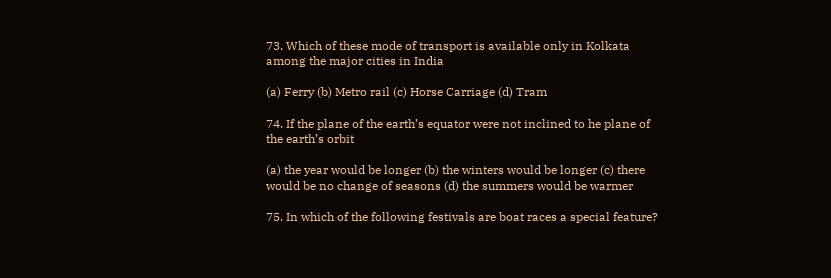73. Which of these mode of transport is available only in Kolkata among the major cities in India

(a) Ferry (b) Metro rail (c) Horse Carriage (d) Tram

74. If the plane of the earth’s equator were not inclined to he plane of the earth’s orbit

(a) the year would be longer (b) the winters would be longer (c) there would be no change of seasons (d) the summers would be warmer

75. In which of the following festivals are boat races a special feature?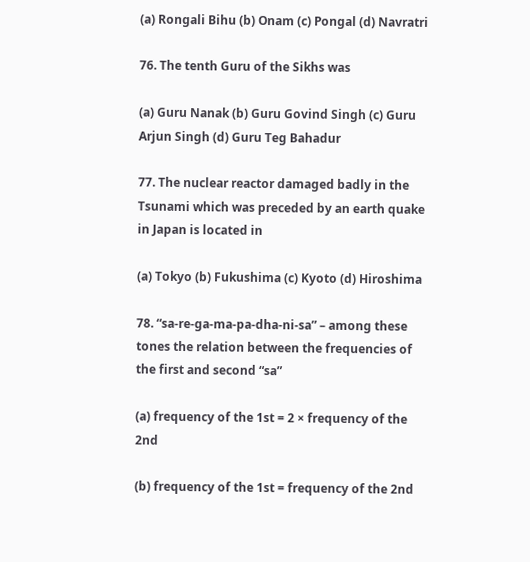(a) Rongali Bihu (b) Onam (c) Pongal (d) Navratri

76. The tenth Guru of the Sikhs was

(a) Guru Nanak (b) Guru Govind Singh (c) Guru Arjun Singh (d) Guru Teg Bahadur

77. The nuclear reactor damaged badly in the Tsunami which was preceded by an earth quake in Japan is located in

(a) Tokyo (b) Fukushima (c) Kyoto (d) Hiroshima

78. “sa-re-ga-ma-pa-dha-ni-sa” – among these tones the relation between the frequencies of the first and second “sa”

(a) frequency of the 1st = 2 × frequency of the 2nd

(b) frequency of the 1st = frequency of the 2nd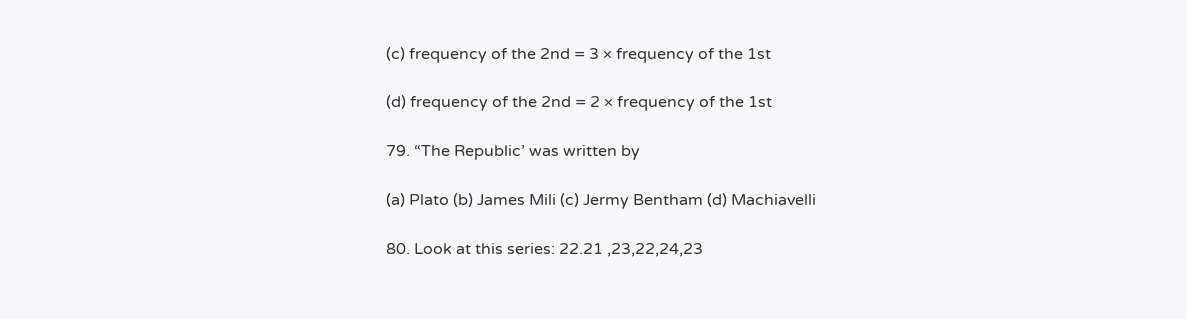(c) frequency of the 2nd = 3 × frequency of the 1st

(d) frequency of the 2nd = 2 × frequency of the 1st

79. “The Republic’ was written by

(a) Plato (b) James Mili (c) Jermy Bentham (d) Machiavelli

80. Look at this series: 22.21 ,23,22,24,23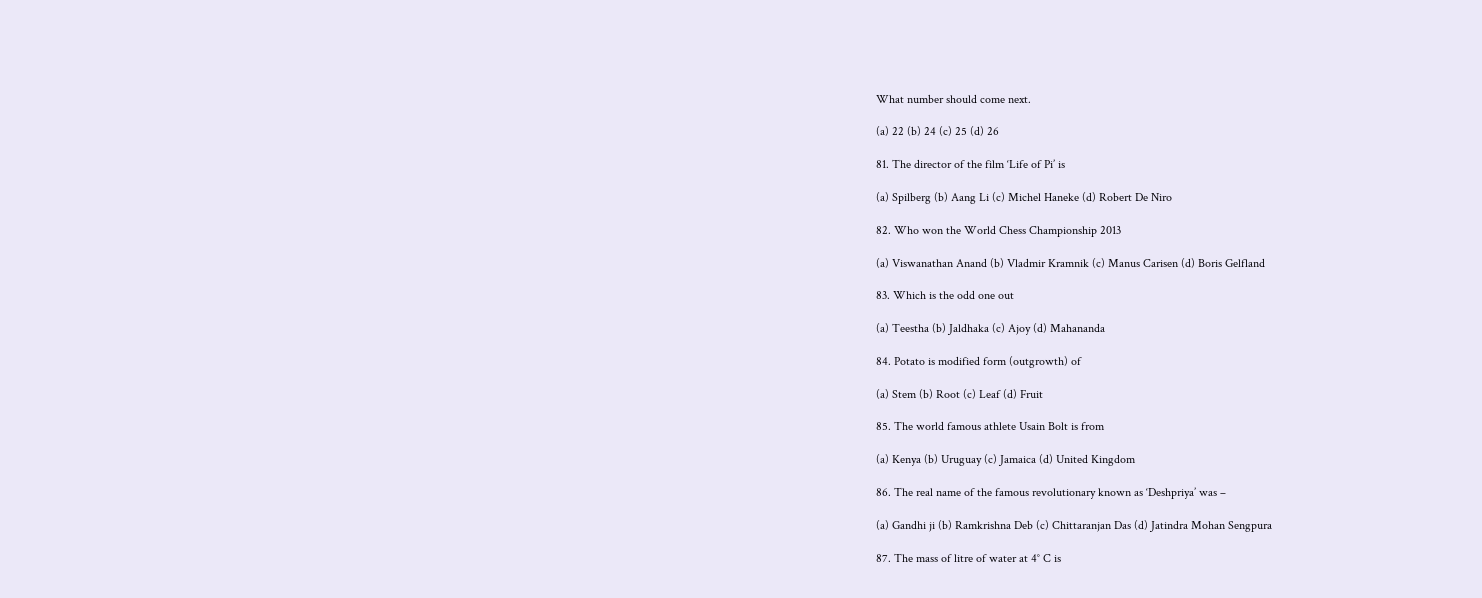What number should come next.

(a) 22 (b) 24 (c) 25 (d) 26

81. The director of the film ‘Life of Pi’ is

(a) Spilberg (b) Aang Li (c) Michel Haneke (d) Robert De Niro

82. Who won the World Chess Championship 2013

(a) Viswanathan Anand (b) Vladmir Kramnik (c) Manus Carisen (d) Boris Gelfland

83. Which is the odd one out

(a) Teestha (b) Jaldhaka (c) Ajoy (d) Mahananda

84. Potato is modified form (outgrowth) of

(a) Stem (b) Root (c) Leaf (d) Fruit

85. The world famous athlete Usain Bolt is from

(a) Kenya (b) Uruguay (c) Jamaica (d) United Kingdom

86. The real name of the famous revolutionary known as ‘Deshpriya’ was –

(a) Gandhi ji (b) Ramkrishna Deb (c) Chittaranjan Das (d) Jatindra Mohan Sengpura

87. The mass of litre of water at 4° C is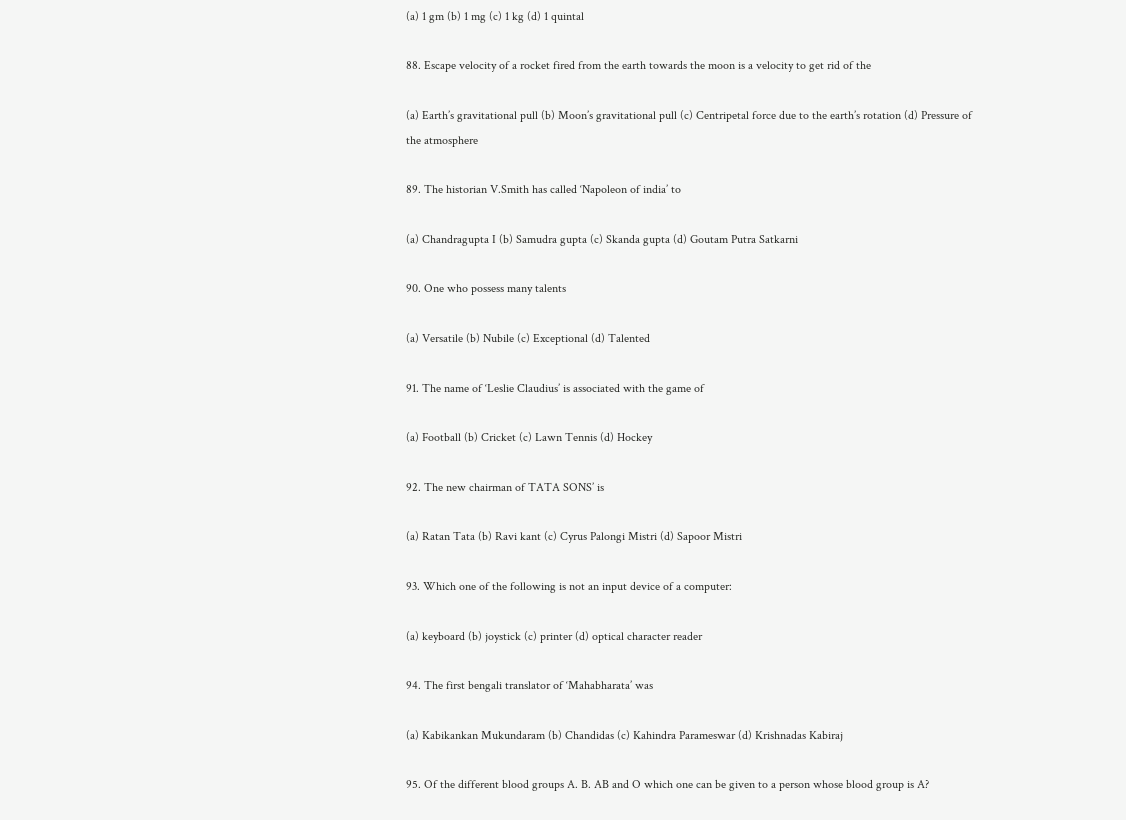(a) 1 gm (b) 1 mg (c) 1 kg (d) 1 quintal

88. Escape velocity of a rocket fired from the earth towards the moon is a velocity to get rid of the

(a) Earth’s gravitational pull (b) Moon’s gravitational pull (c) Centripetal force due to the earth’s rotation (d) Pressure of the atmosphere

89. The historian V.Smith has called ‘Napoleon of india’ to

(a) Chandragupta I (b) Samudra gupta (c) Skanda gupta (d) Goutam Putra Satkarni

90. One who possess many talents

(a) Versatile (b) Nubile (c) Exceptional (d) Talented

91. The name of ‘Leslie Claudius’ is associated with the game of

(a) Football (b) Cricket (c) Lawn Tennis (d) Hockey

92. The new chairman of TATA SONS’ is

(a) Ratan Tata (b) Ravi kant (c) Cyrus Palongi Mistri (d) Sapoor Mistri

93. Which one of the following is not an input device of a computer:

(a) keyboard (b) joystick (c) printer (d) optical character reader

94. The first bengali translator of ‘Mahabharata’ was

(a) Kabikankan Mukundaram (b) Chandidas (c) Kahindra Parameswar (d) Krishnadas Kabiraj

95. Of the different blood groups A. B. AB and O which one can be given to a person whose blood group is A?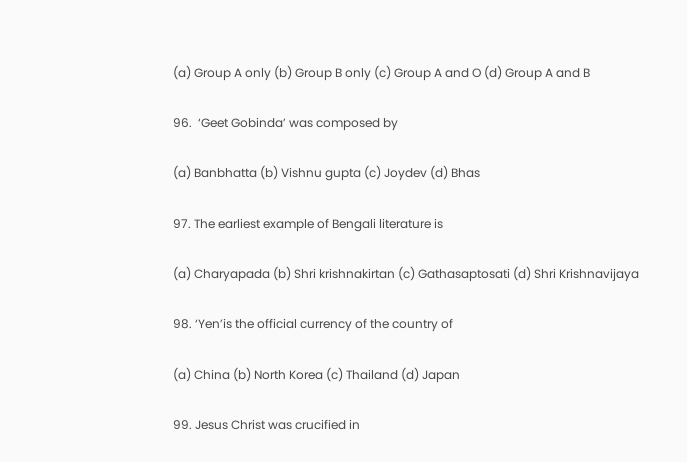(a) Group A only (b) Group B only (c) Group A and O (d) Group A and B

96.  ‘Geet Gobinda’ was composed by

(a) Banbhatta (b) Vishnu gupta (c) Joydev (d) Bhas

97. The earliest example of Bengali literature is

(a) Charyapada (b) Shri krishnakirtan (c) Gathasaptosati (d) Shri Krishnavijaya

98. ‘Yen’is the official currency of the country of

(a) China (b) North Korea (c) Thailand (d) Japan

99. Jesus Christ was crucified in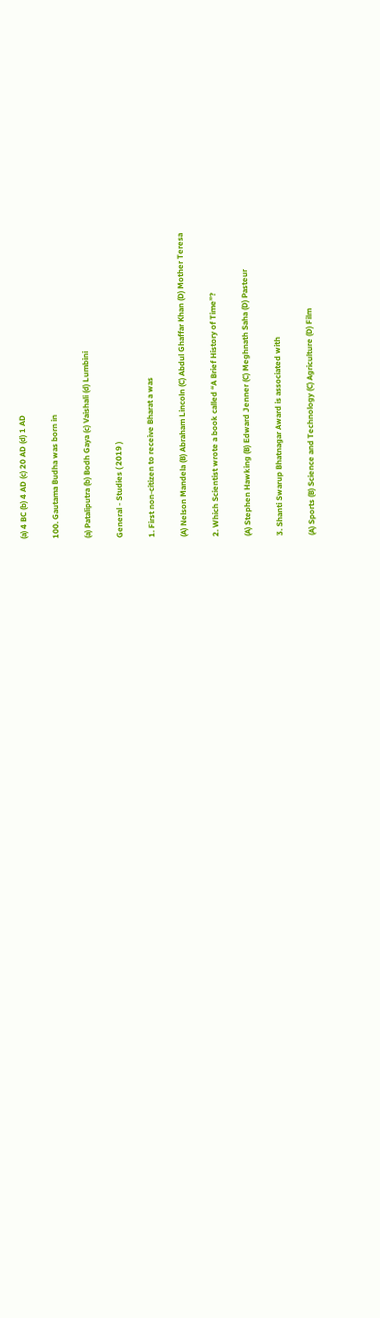(a) 4 BC (b) 4 AD (c) 20 AD (d) 1 AD

100. Gautama Budha was born in

(a) Pataliputra (b) Bodh Gaya (c) Vaishali (d) Lumbini

General - Studies ( 2019 )

1. First non-citizen to receive Bharat a was

(A) Nelson Mandela (B) Abraham Lincoln (C) Abdul Ghaffar Khan (D) Mother Teresa

2. Which Scientist wrote a book called “A Brief History of Time”?

(A) Stephen Hawking (B) Edward Jenner (C) Meghnath Saha (D) Pasteur

3. Shanti Swarup Bhatnagar Award is associated with

(A) Sports (B) Science and Technology (C) Agriculture (D) Film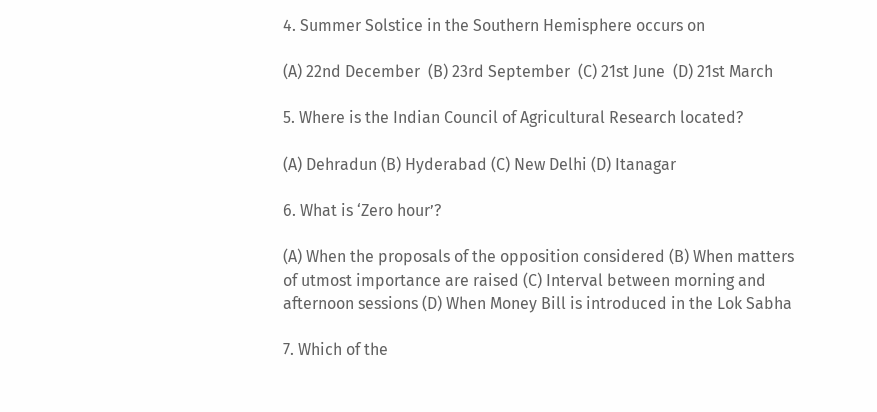4. Summer Solstice in the Southern Hemisphere occurs on

(A) 22nd December  (B) 23rd September  (C) 21st June  (D) 21st March

5. Where is the Indian Council of Agricultural Research located?

(A) Dehradun (B) Hyderabad (C) New Delhi (D) Itanagar

6. What is ‘Zero hour’?

(A) When the proposals of the opposition considered (B) When matters of utmost importance are raised (C) Interval between morning and afternoon sessions (D) When Money Bill is introduced in the Lok Sabha

7. Which of the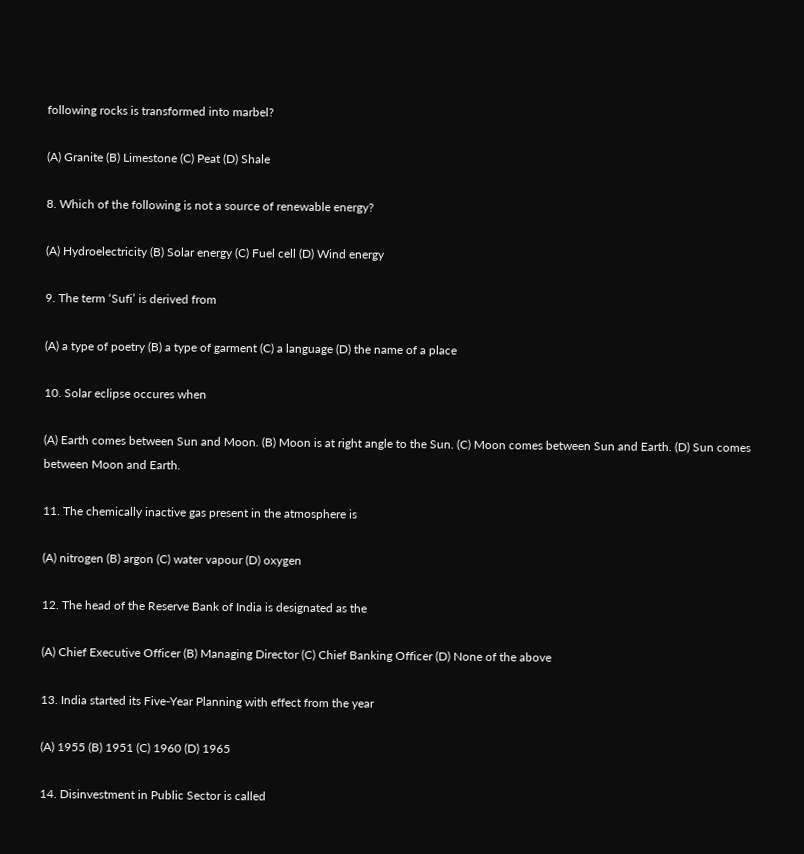following rocks is transformed into marbel?

(A) Granite (B) Limestone (C) Peat (D) Shale

8. Which of the following is not a source of renewable energy?

(A) Hydroelectricity (B) Solar energy (C) Fuel cell (D) Wind energy

9. The term ‘Sufi’ is derived from

(A) a type of poetry (B) a type of garment (C) a language (D) the name of a place

10. Solar eclipse occures when

(A) Earth comes between Sun and Moon. (B) Moon is at right angle to the Sun. (C) Moon comes between Sun and Earth. (D) Sun comes between Moon and Earth.

11. The chemically inactive gas present in the atmosphere is

(A) nitrogen (B) argon (C) water vapour (D) oxygen

12. The head of the Reserve Bank of India is designated as the

(A) Chief Executive Officer (B) Managing Director (C) Chief Banking Officer (D) None of the above

13. India started its Five-Year Planning with effect from the year

(A) 1955 (B) 1951 (C) 1960 (D) 1965

14. Disinvestment in Public Sector is called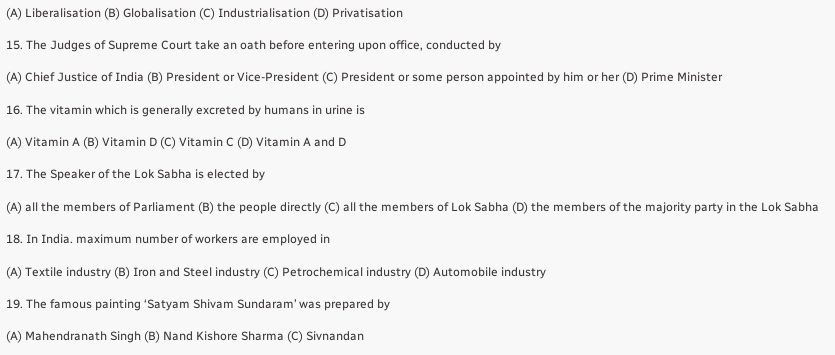(A) Liberalisation (B) Globalisation (C) Industrialisation (D) Privatisation

15. The Judges of Supreme Court take an oath before entering upon office, conducted by

(A) Chief Justice of India (B) President or Vice-President (C) President or some person appointed by him or her (D) Prime Minister

16. The vitamin which is generally excreted by humans in urine is

(A) Vitamin A (B) Vitamin D (C) Vitamin C (D) Vitamin A and D

17. The Speaker of the Lok Sabha is elected by

(A) all the members of Parliament (B) the people directly (C) all the members of Lok Sabha (D) the members of the majority party in the Lok Sabha

18. In India. maximum number of workers are employed in

(A) Textile industry (B) Iron and Steel industry (C) Petrochemical industry (D) Automobile industry

19. The famous painting ‘Satyam Shivam Sundaram’ was prepared by

(A) Mahendranath Singh (B) Nand Kishore Sharma (C) Sivnandan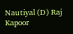Nautiyal (D) Raj Kapoor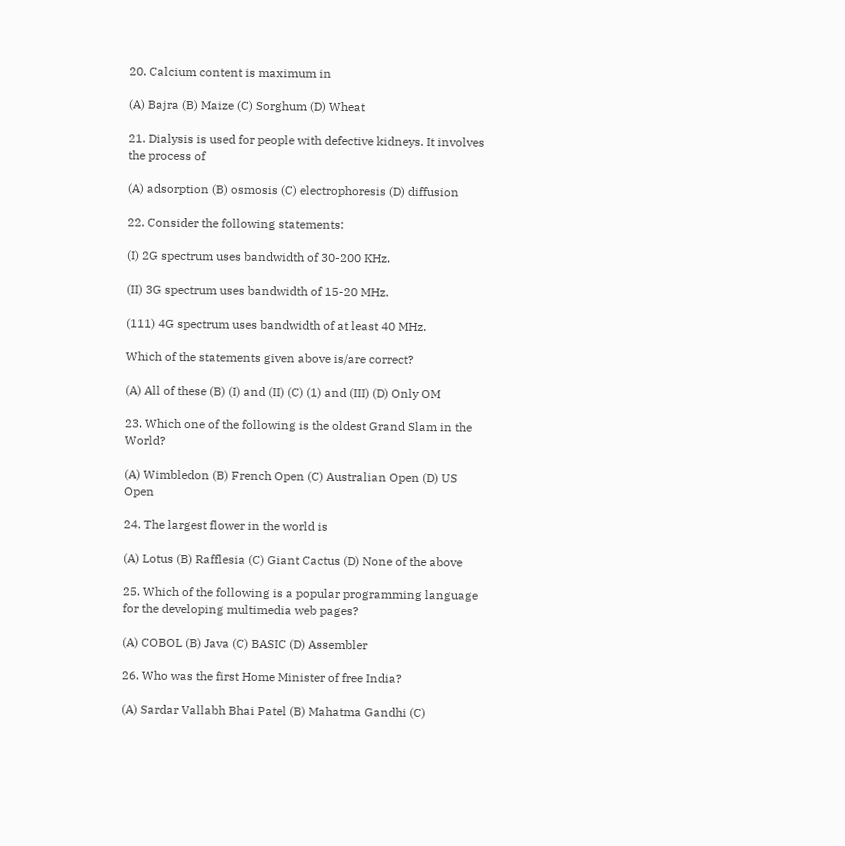20. Calcium content is maximum in

(A) Bajra (B) Maize (C) Sorghum (D) Wheat

21. Dialysis is used for people with defective kidneys. It involves the process of

(A) adsorption (B) osmosis (C) electrophoresis (D) diffusion

22. Consider the following statements:

(I) 2G spectrum uses bandwidth of 30-200 KHz.

(II) 3G spectrum uses bandwidth of 15-20 MHz.

(111) 4G spectrum uses bandwidth of at least 40 MHz.

Which of the statements given above is/are correct?

(A) All of these (B) (I) and (II) (C) (1) and (III) (D) Only OM

23. Which one of the following is the oldest Grand Slam in the World?

(A) Wimbledon (B) French Open (C) Australian Open (D) US Open

24. The largest flower in the world is

(A) Lotus (B) Rafflesia (C) Giant Cactus (D) None of the above

25. Which of the following is a popular programming language for the developing multimedia web pages?

(A) COBOL (B) Java (C) BASIC (D) Assembler

26. Who was the first Home Minister of free India?

(A) Sardar Vallabh Bhai Patel (B) Mahatma Gandhi (C)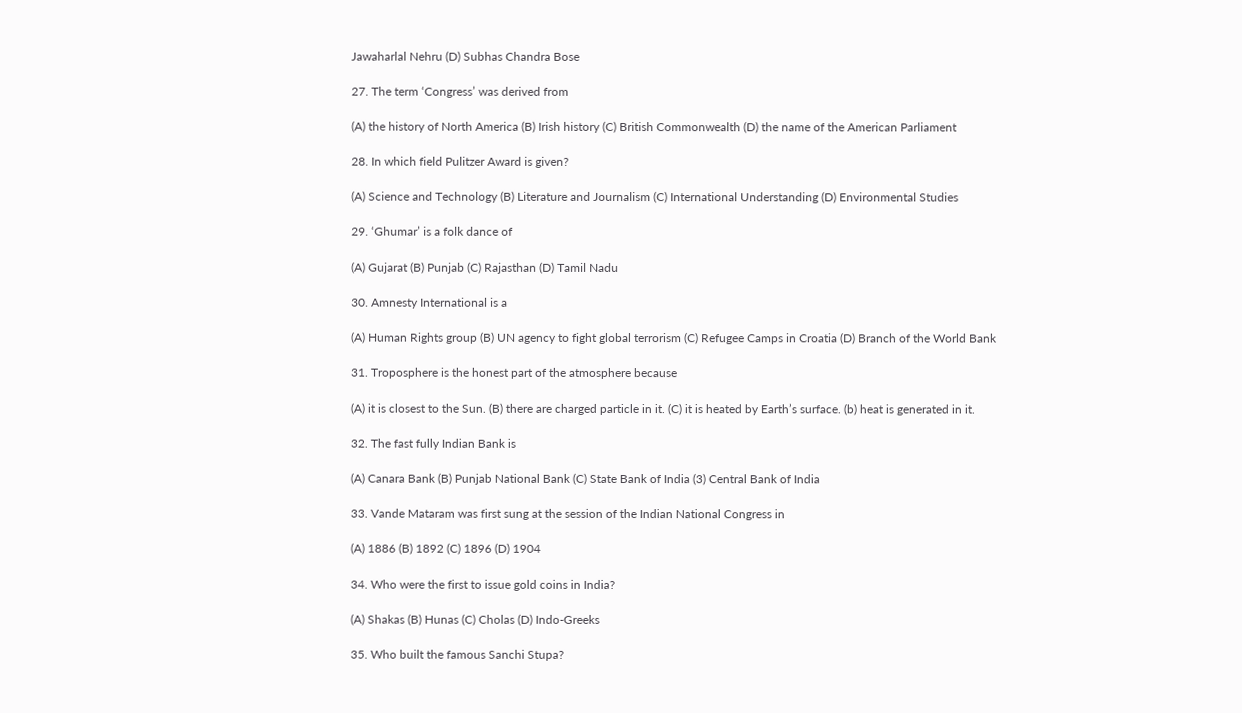Jawaharlal Nehru (D) Subhas Chandra Bose

27. The term ‘Congress’ was derived from

(A) the history of North America (B) Irish history (C) British Commonwealth (D) the name of the American Parliament

28. In which field Pulitzer Award is given?

(A) Science and Technology (B) Literature and Journalism (C) International Understanding (D) Environmental Studies

29. ‘Ghumar’ is a folk dance of

(A) Gujarat (B) Punjab (C) Rajasthan (D) Tamil Nadu

30. Amnesty International is a

(A) Human Rights group (B) UN agency to fight global terrorism (C) Refugee Camps in Croatia (D) Branch of the World Bank

31. Troposphere is the honest part of the atmosphere because

(A) it is closest to the Sun. (B) there are charged particle in it. (C) it is heated by Earth’s surface. (b) heat is generated in it.

32. The fast fully Indian Bank is

(A) Canara Bank (B) Punjab National Bank (C) State Bank of India (3) Central Bank of India

33. Vande Mataram was first sung at the session of the Indian National Congress in

(A) 1886 (B) 1892 (C) 1896 (D) 1904

34. Who were the first to issue gold coins in India?

(A) Shakas (B) Hunas (C) Cholas (D) Indo-Greeks

35. Who built the famous Sanchi Stupa?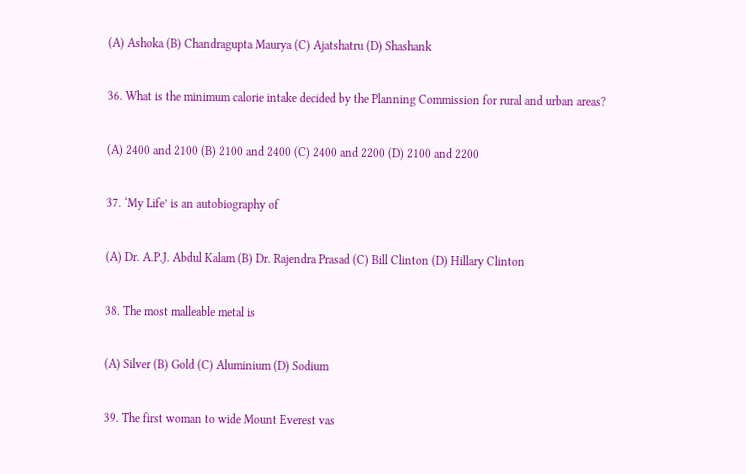(A) Ashoka (B) Chandragupta Maurya (C) Ajatshatru (D) Shashank

36. What is the minimum calorie intake decided by the Planning Commission for rural and urban areas?

(A) 2400 and 2100 (B) 2100 and 2400 (C) 2400 and 2200 (D) 2100 and 2200

37. ‘My Life’ is an autobiography of

(A) Dr. A.P.J. Abdul Kalam (B) Dr. Rajendra Prasad (C) Bill Clinton (D) Hillary Clinton

38. The most malleable metal is

(A) Silver (B) Gold (C) Aluminium (D) Sodium

39. The first woman to wide Mount Everest vas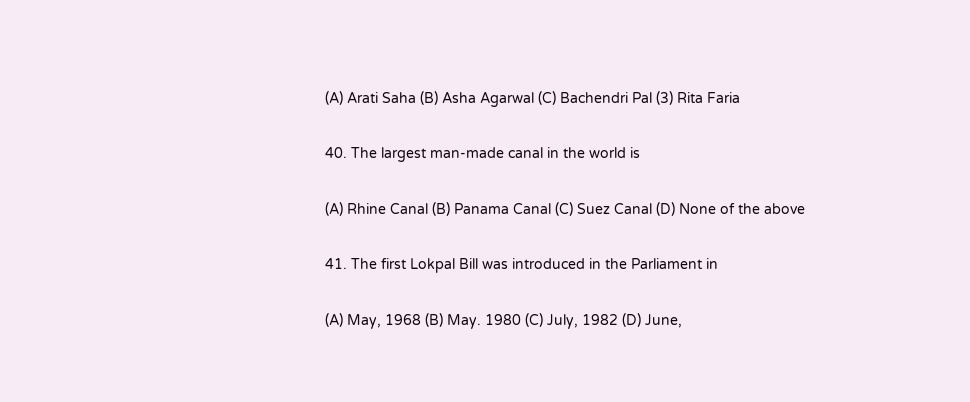(A) Arati Saha (B) Asha Agarwal (C) Bachendri Pal (3) Rita Faria

40. The largest man-made canal in the world is

(A) Rhine Canal (B) Panama Canal (C) Suez Canal (D) None of the above

41. The first Lokpal Bill was introduced in the Parliament in

(A) May, 1968 (B) May. 1980 (C) July, 1982 (D) June,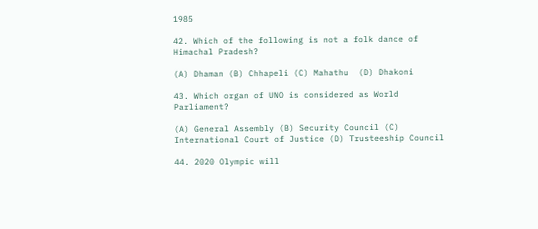1985

42. Which of the following is not a folk dance of Himachal Pradesh?

(A) Dhaman (B) Chhapeli (C) Mahathu  (D) Dhakoni

43. Which organ of UNO is considered as World Parliament?

(A) General Assembly (B) Security Council (C) International Court of Justice (D) Trusteeship Council

44. 2020 Olympic will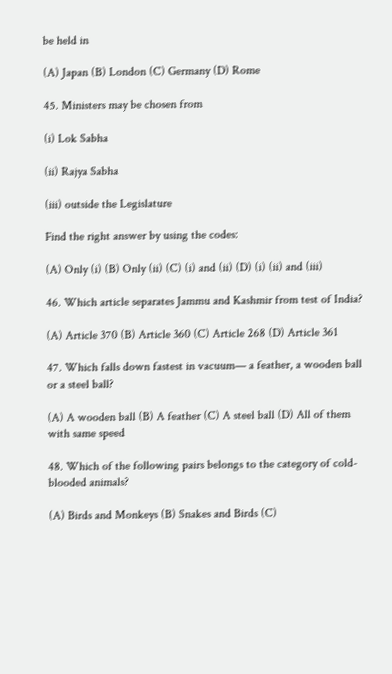be held in

(A) Japan (B) London (C) Germany (D) Rome

45. Ministers may be chosen from

(i) Lok Sabha

(ii) Rajya Sabha

(iii) outside the Legislature

Find the right answer by using the codes:

(A) Only (i) (B) Only (ii) (C) (i) and (ii) (D) (i) (ii) and (iii)

46. Which article separates Jammu and Kashmir from test of India?

(A) Article 370 (B) Article 360 (C) Article 268 (D) Article 361

47. Which falls down fastest in vacuum— a feather, a wooden ball or a steel ball?

(A) A wooden ball (B) A feather (C) A steel ball (D) All of them with same speed

48. Which of the following pairs belongs to the category of cold-blooded animals?

(A) Birds and Monkeys (B) Snakes and Birds (C)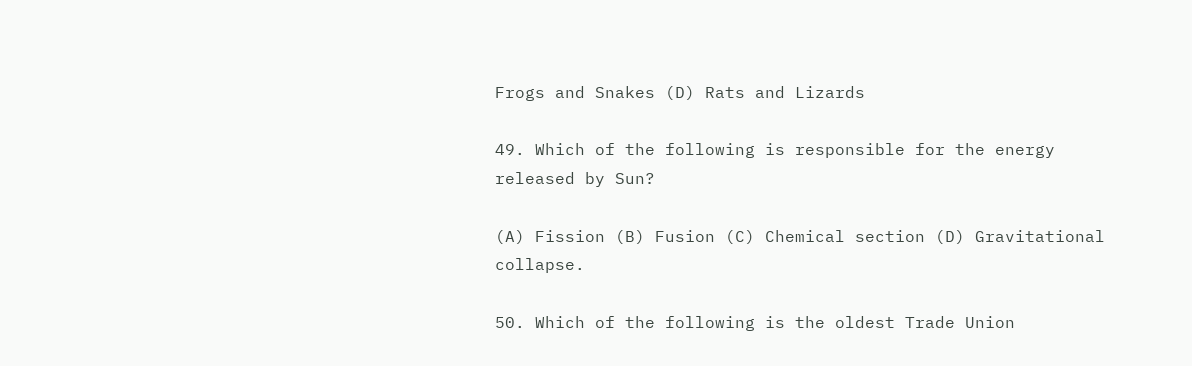Frogs and Snakes (D) Rats and Lizards

49. Which of the following is responsible for the energy released by Sun?

(A) Fission (B) Fusion (C) Chemical section (D) Gravitational collapse.

50. Which of the following is the oldest Trade Union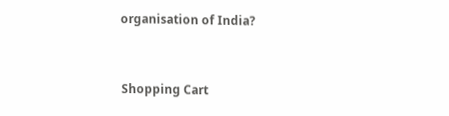organisation of India?


Shopping Cart